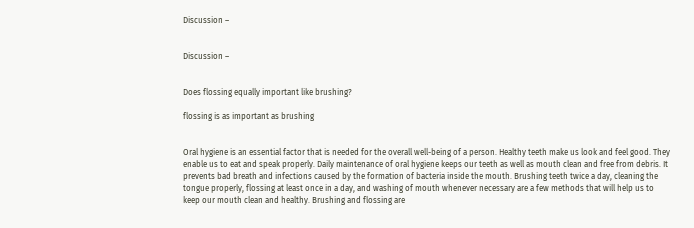Discussion –


Discussion –


Does flossing equally important like brushing?

flossing is as important as brushing


Oral hygiene is an essential factor that is needed for the overall well-being of a person. Healthy teeth make us look and feel good. They enable us to eat and speak properly. Daily maintenance of oral hygiene keeps our teeth as well as mouth clean and free from debris. It prevents bad breath and infections caused by the formation of bacteria inside the mouth. Brushing teeth twice a day, cleaning the tongue properly, flossing at least once in a day, and washing of mouth whenever necessary are a few methods that will help us to keep our mouth clean and healthy. Brushing and flossing are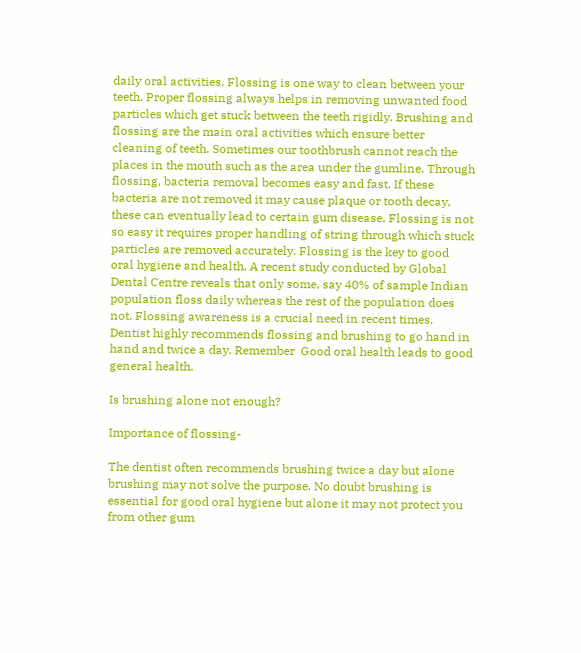daily oral activities. Flossing is one way to clean between your teeth. Proper flossing always helps in removing unwanted food particles which get stuck between the teeth rigidly. Brushing and flossing are the main oral activities which ensure better cleaning of teeth. Sometimes our toothbrush cannot reach the places in the mouth such as the area under the gumline. Through flossing, bacteria removal becomes easy and fast. If these bacteria are not removed it may cause plaque or tooth decay, these can eventually lead to certain gum disease. Flossing is not so easy it requires proper handling of string through which stuck particles are removed accurately. Flossing is the key to good oral hygiene and health. A recent study conducted by Global Dental Centre reveals that only some, say 40% of sample Indian population floss daily whereas the rest of the population does not. Flossing awareness is a crucial need in recent times. Dentist highly recommends flossing and brushing to go hand in hand and twice a day. Remember  Good oral health leads to good general health.

Is brushing alone not enough?

Importance of flossing-

The dentist often recommends brushing twice a day but alone brushing may not solve the purpose. No doubt brushing is essential for good oral hygiene but alone it may not protect you from other gum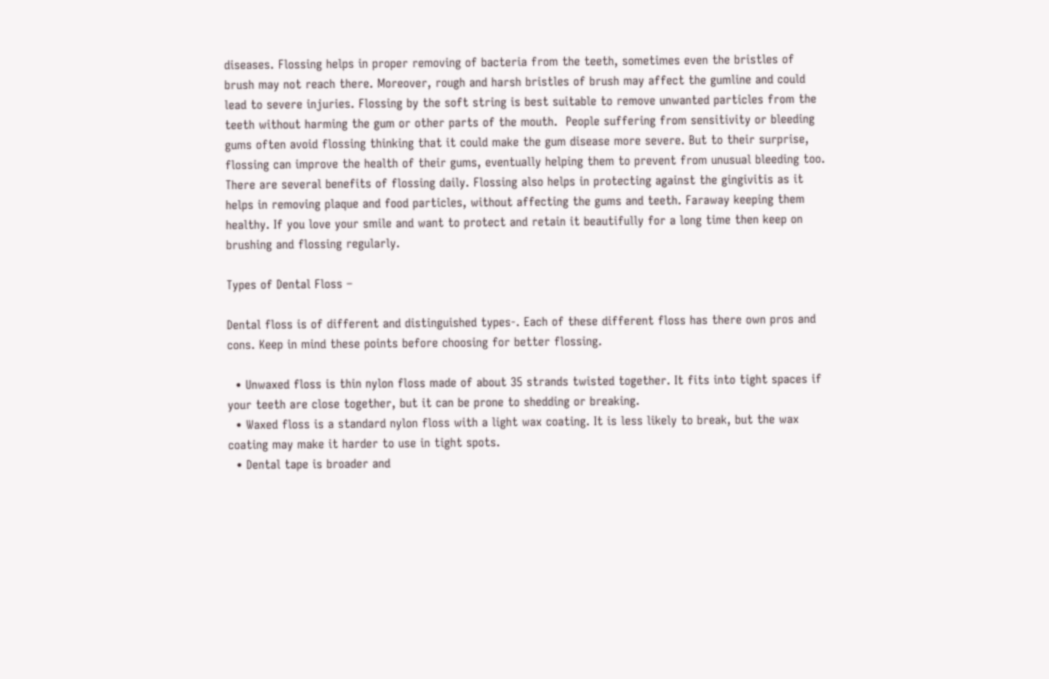diseases. Flossing helps in proper removing of bacteria from the teeth, sometimes even the bristles of brush may not reach there. Moreover, rough and harsh bristles of brush may affect the gumline and could lead to severe injuries. Flossing by the soft string is best suitable to remove unwanted particles from the teeth without harming the gum or other parts of the mouth.  People suffering from sensitivity or bleeding gums often avoid flossing thinking that it could make the gum disease more severe. But to their surprise, flossing can improve the health of their gums, eventually helping them to prevent from unusual bleeding too. There are several benefits of flossing daily. Flossing also helps in protecting against the gingivitis as it helps in removing plaque and food particles, without affecting the gums and teeth. Faraway keeping them healthy. If you love your smile and want to protect and retain it beautifully for a long time then keep on brushing and flossing regularly.

Types of Dental Floss –

Dental floss is of different and distinguished types-. Each of these different floss has there own pros and cons. Keep in mind these points before choosing for better flossing.

  • Unwaxed floss is thin nylon floss made of about 35 strands twisted together. It fits into tight spaces if your teeth are close together, but it can be prone to shedding or breaking.
  • Waxed floss is a standard nylon floss with a light wax coating. It is less likely to break, but the wax coating may make it harder to use in tight spots.
  • Dental tape is broader and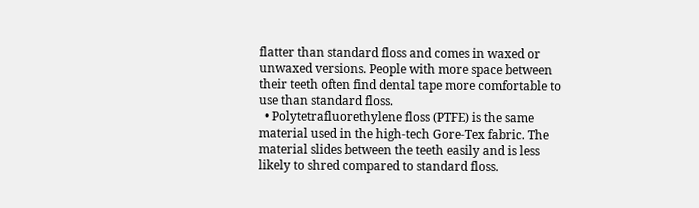flatter than standard floss and comes in waxed or unwaxed versions. People with more space between their teeth often find dental tape more comfortable to use than standard floss.
  • Polytetrafluorethylene floss (PTFE) is the same material used in the high-tech Gore-Tex fabric. The material slides between the teeth easily and is less likely to shred compared to standard floss.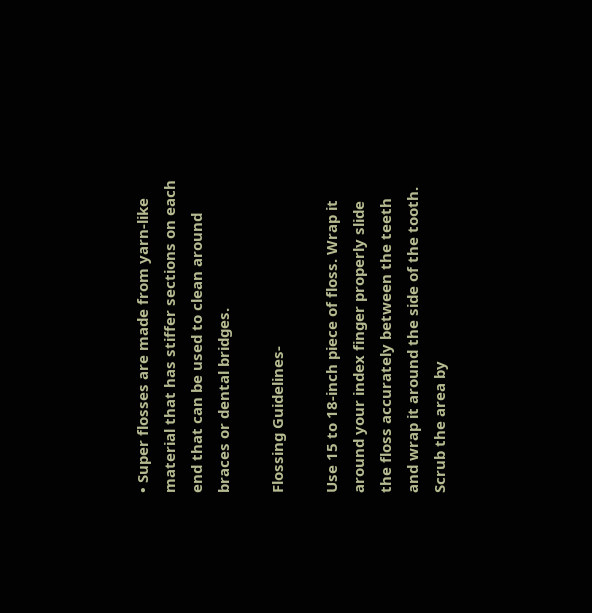• Super flosses are made from yarn-like material that has stiffer sections on each end that can be used to clean around braces or dental bridges.

Flossing Guidelines-

Use 15 to 18-inch piece of floss. Wrap it around your index finger properly slide the floss accurately between the teeth and wrap it around the side of the tooth. Scrub the area by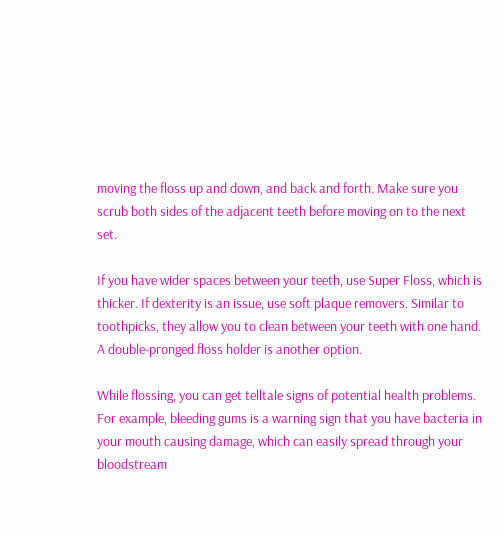moving the floss up and down, and back and forth. Make sure you scrub both sides of the adjacent teeth before moving on to the next set.

If you have wider spaces between your teeth, use Super Floss, which is thicker. If dexterity is an issue, use soft plaque removers. Similar to toothpicks, they allow you to clean between your teeth with one hand. A double-pronged floss holder is another option.

While flossing, you can get telltale signs of potential health problems. For example, bleeding gums is a warning sign that you have bacteria in your mouth causing damage, which can easily spread through your bloodstream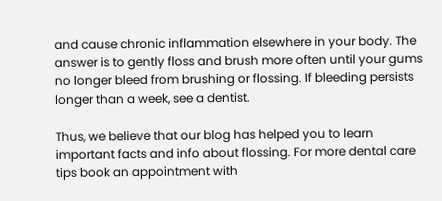and cause chronic inflammation elsewhere in your body. The answer is to gently floss and brush more often until your gums no longer bleed from brushing or flossing. If bleeding persists longer than a week, see a dentist.

Thus, we believe that our blog has helped you to learn important facts and info about flossing. For more dental care tips book an appointment with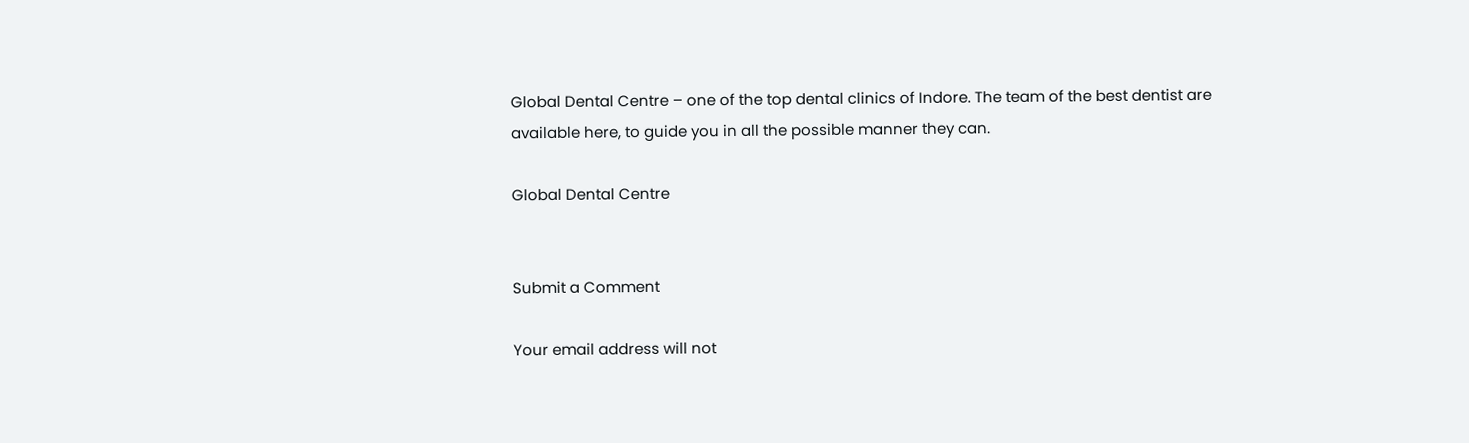Global Dental Centre – one of the top dental clinics of Indore. The team of the best dentist are available here, to guide you in all the possible manner they can.

Global Dental Centre


Submit a Comment

Your email address will not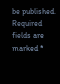be published. Required fields are marked *